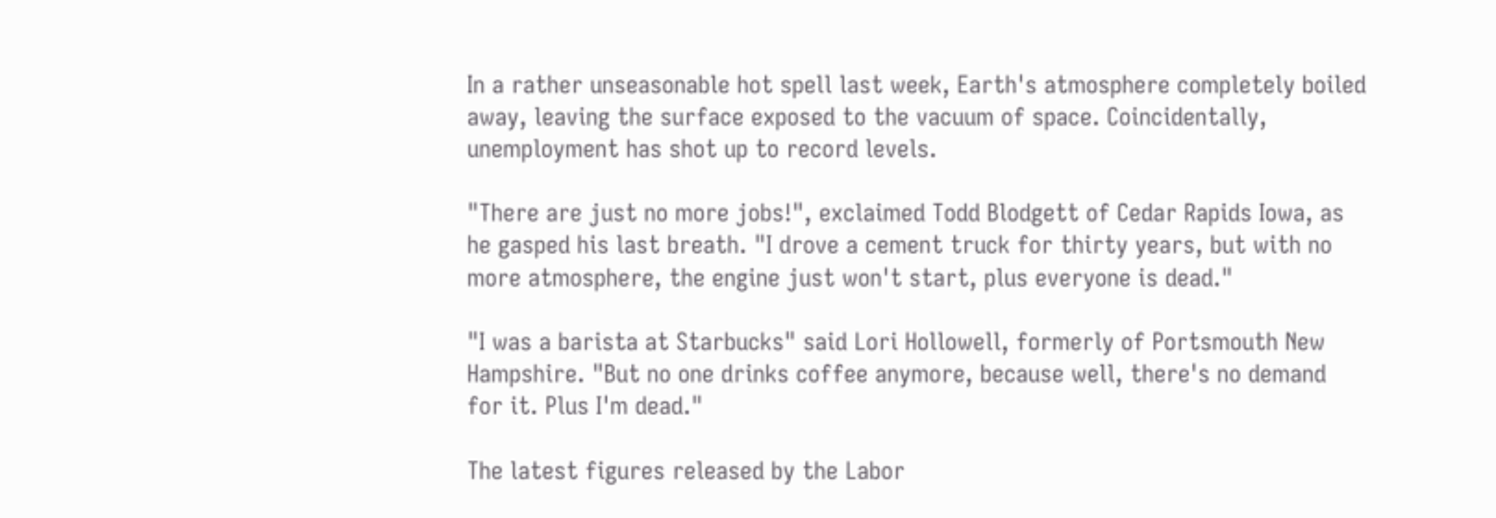In a rather unseasonable hot spell last week, Earth's atmosphere completely boiled away, leaving the surface exposed to the vacuum of space. Coincidentally, unemployment has shot up to record levels.

"There are just no more jobs!", exclaimed Todd Blodgett of Cedar Rapids Iowa, as he gasped his last breath. "I drove a cement truck for thirty years, but with no more atmosphere, the engine just won't start, plus everyone is dead."

"I was a barista at Starbucks" said Lori Hollowell, formerly of Portsmouth New Hampshire. "But no one drinks coffee anymore, because well, there's no demand for it. Plus I'm dead."

The latest figures released by the Labor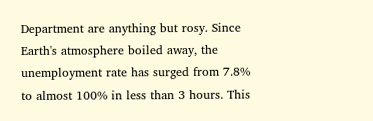Department are anything but rosy. Since Earth's atmosphere boiled away, the unemployment rate has surged from 7.8% to almost 100% in less than 3 hours. This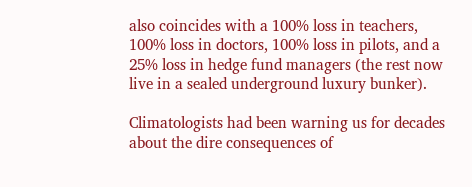also coincides with a 100% loss in teachers, 100% loss in doctors, 100% loss in pilots, and a 25% loss in hedge fund managers (the rest now live in a sealed underground luxury bunker).

Climatologists had been warning us for decades about the dire consequences of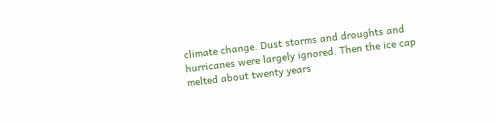climate change. Dust storms and droughts and hurricanes were largely ignored. Then the ice cap melted about twenty years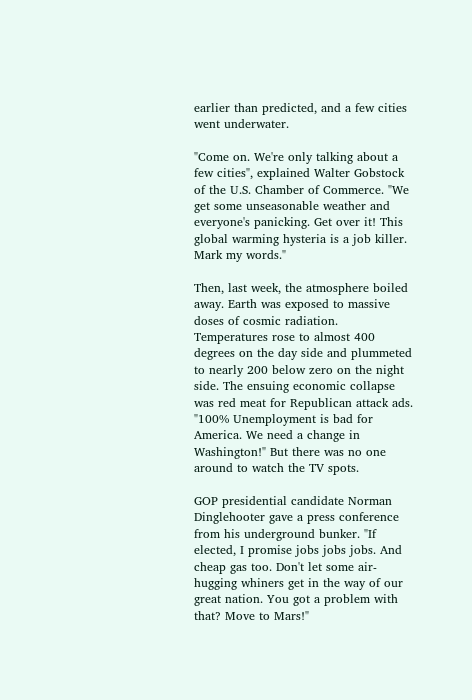earlier than predicted, and a few cities went underwater.

"Come on. We're only talking about a few cities", explained Walter Gobstock of the U.S. Chamber of Commerce. "We get some unseasonable weather and everyone's panicking. Get over it! This global warming hysteria is a job killer. Mark my words."

Then, last week, the atmosphere boiled away. Earth was exposed to massive doses of cosmic radiation. Temperatures rose to almost 400 degrees on the day side and plummeted to nearly 200 below zero on the night side. The ensuing economic collapse was red meat for Republican attack ads. "100% Unemployment is bad for America. We need a change in Washington!" But there was no one around to watch the TV spots.

GOP presidential candidate Norman Dinglehooter gave a press conference from his underground bunker. "If elected, I promise jobs jobs jobs. And cheap gas too. Don't let some air-hugging whiners get in the way of our great nation. You got a problem with that? Move to Mars!"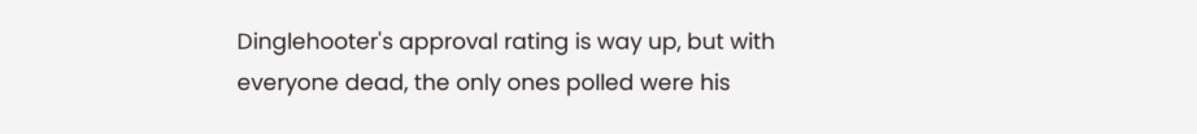Dinglehooter's approval rating is way up, but with everyone dead, the only ones polled were his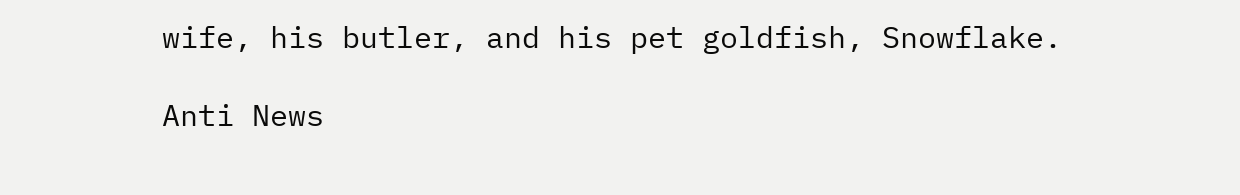wife, his butler, and his pet goldfish, Snowflake.

Anti News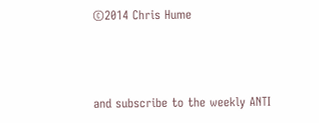©2014 Chris Hume



and subscribe to the weekly ANTI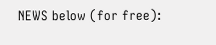NEWS below (for free):